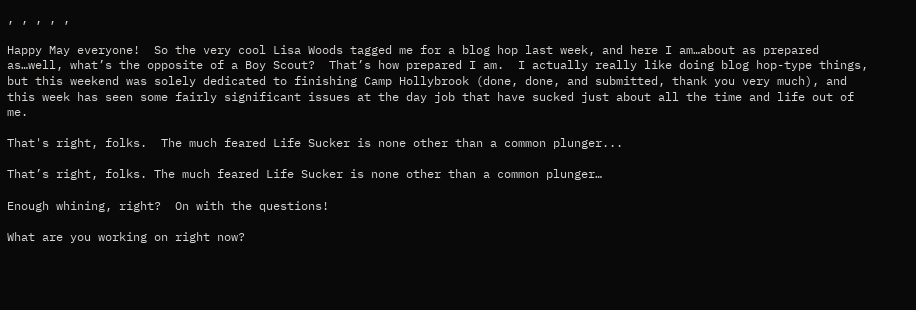, , , , ,

Happy May everyone!  So the very cool Lisa Woods tagged me for a blog hop last week, and here I am…about as prepared as…well, what’s the opposite of a Boy Scout?  That’s how prepared I am.  I actually really like doing blog hop-type things, but this weekend was solely dedicated to finishing Camp Hollybrook (done, done, and submitted, thank you very much), and this week has seen some fairly significant issues at the day job that have sucked just about all the time and life out of me.

That's right, folks.  The much feared Life Sucker is none other than a common plunger...

That’s right, folks. The much feared Life Sucker is none other than a common plunger…

Enough whining, right?  On with the questions!

What are you working on right now?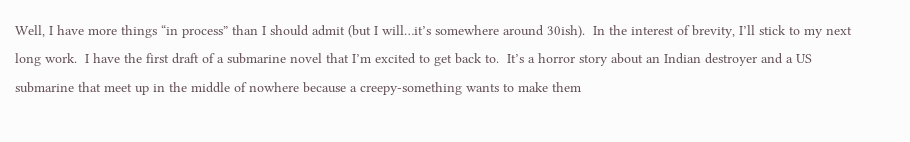Well, I have more things “in process” than I should admit (but I will…it’s somewhere around 30ish).  In the interest of brevity, I’ll stick to my next long work.  I have the first draft of a submarine novel that I’m excited to get back to.  It’s a horror story about an Indian destroyer and a US submarine that meet up in the middle of nowhere because a creepy-something wants to make them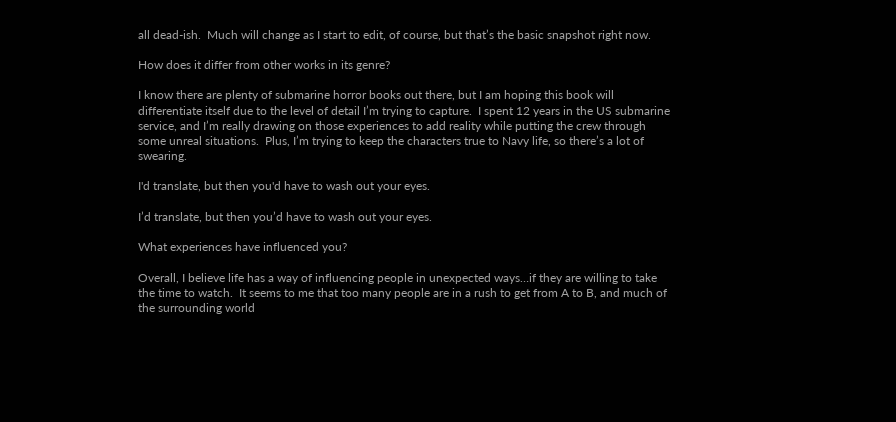all dead-ish.  Much will change as I start to edit, of course, but that’s the basic snapshot right now.

How does it differ from other works in its genre?

I know there are plenty of submarine horror books out there, but I am hoping this book will differentiate itself due to the level of detail I’m trying to capture.  I spent 12 years in the US submarine service, and I’m really drawing on those experiences to add reality while putting the crew through some unreal situations.  Plus, I’m trying to keep the characters true to Navy life, so there’s a lot of swearing.

I'd translate, but then you'd have to wash out your eyes.

I’d translate, but then you’d have to wash out your eyes.

What experiences have influenced you?

Overall, I believe life has a way of influencing people in unexpected ways…if they are willing to take the time to watch.  It seems to me that too many people are in a rush to get from A to B, and much of the surrounding world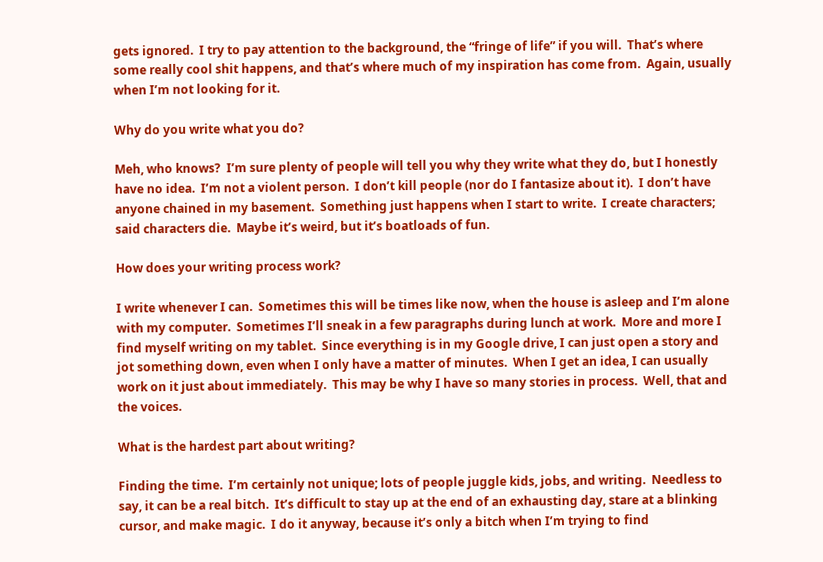gets ignored.  I try to pay attention to the background, the “fringe of life” if you will.  That’s where some really cool shit happens, and that’s where much of my inspiration has come from.  Again, usually when I’m not looking for it.

Why do you write what you do?

Meh, who knows?  I’m sure plenty of people will tell you why they write what they do, but I honestly have no idea.  I’m not a violent person.  I don’t kill people (nor do I fantasize about it).  I don’t have anyone chained in my basement.  Something just happens when I start to write.  I create characters; said characters die.  Maybe it’s weird, but it’s boatloads of fun.

How does your writing process work?

I write whenever I can.  Sometimes this will be times like now, when the house is asleep and I’m alone with my computer.  Sometimes I’ll sneak in a few paragraphs during lunch at work.  More and more I find myself writing on my tablet.  Since everything is in my Google drive, I can just open a story and jot something down, even when I only have a matter of minutes.  When I get an idea, I can usually work on it just about immediately.  This may be why I have so many stories in process.  Well, that and the voices.

What is the hardest part about writing?

Finding the time.  I’m certainly not unique; lots of people juggle kids, jobs, and writing.  Needless to say, it can be a real bitch.  It’s difficult to stay up at the end of an exhausting day, stare at a blinking cursor, and make magic.  I do it anyway, because it’s only a bitch when I’m trying to find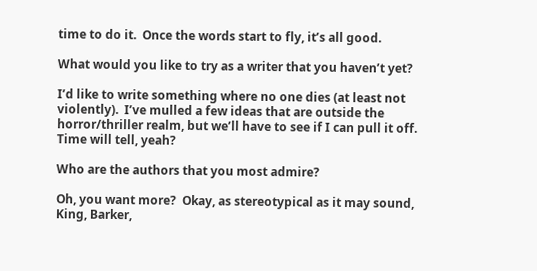time to do it.  Once the words start to fly, it’s all good.

What would you like to try as a writer that you haven’t yet?

I’d like to write something where no one dies (at least not violently).  I’ve mulled a few ideas that are outside the horror/thriller realm, but we’ll have to see if I can pull it off.  Time will tell, yeah?

Who are the authors that you most admire?

Oh, you want more?  Okay, as stereotypical as it may sound, King, Barker,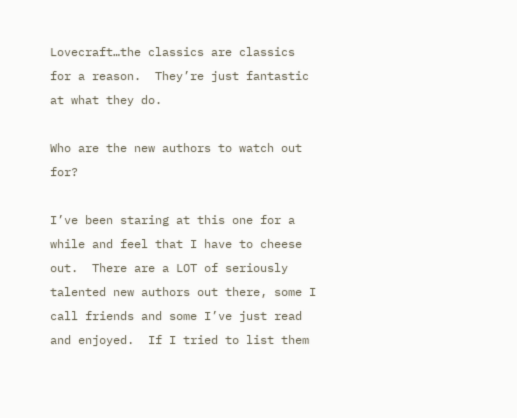Lovecraft…the classics are classics for a reason.  They’re just fantastic at what they do.

Who are the new authors to watch out for?

I’ve been staring at this one for a while and feel that I have to cheese out.  There are a LOT of seriously talented new authors out there, some I call friends and some I’ve just read and enjoyed.  If I tried to list them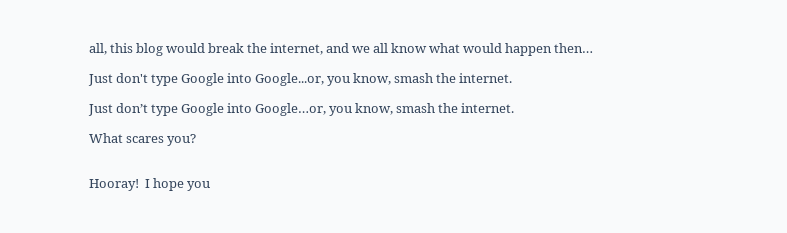all, this blog would break the internet, and we all know what would happen then…

Just don't type Google into Google...or, you know, smash the internet.

Just don’t type Google into Google…or, you know, smash the internet.

What scares you?


Hooray!  I hope you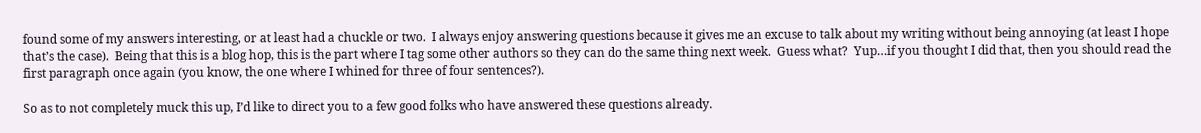found some of my answers interesting, or at least had a chuckle or two.  I always enjoy answering questions because it gives me an excuse to talk about my writing without being annoying (at least I hope that’s the case).  Being that this is a blog hop, this is the part where I tag some other authors so they can do the same thing next week.  Guess what?  Yup…if you thought I did that, then you should read the first paragraph once again (you know, the one where I whined for three of four sentences?).

So as to not completely muck this up, I’d like to direct you to a few good folks who have answered these questions already.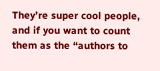They’re super cool people, and if you want to count them as the “authors to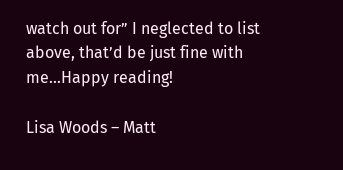watch out for” I neglected to list above, that’d be just fine with me…Happy reading!

Lisa Woods – Matt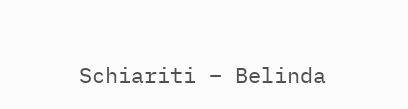Schiariti – Belinda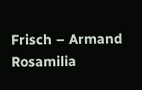Frisch – Armand Rosamilia